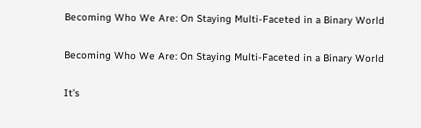Becoming Who We Are: On Staying Multi-Faceted in a Binary World

Becoming Who We Are: On Staying Multi-Faceted in a Binary World

It’s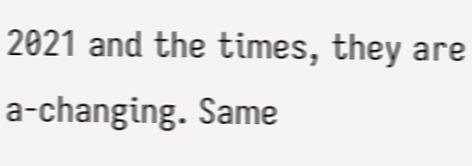2021 and the times, they are a-changing. Same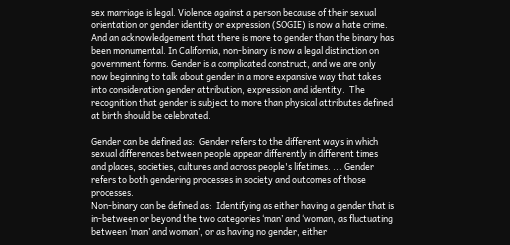sex marriage is legal. Violence against a person because of their sexual orientation or gender identity or expression (SOGIE) is now a hate crime. And an acknowledgement that there is more to gender than the binary has been monumental. In California, non-binary is now a legal distinction on government forms. Gender is a complicated construct, and we are only now beginning to talk about gender in a more expansive way that takes into consideration gender attribution, expression and identity.  The recognition that gender is subject to more than physical attributes defined at birth should be celebrated.

Gender can be defined as:  Gender refers to the different ways in which sexual differences between people appear differently in different times and places, societies, cultures and across people's lifetimes. ... Gender refers to both gendering processes in society and outcomes of those processes.
Non-binary can be defined as:  Identifying as either having a gender that is in-between or beyond the two categories ‘man’ and ‘woman, as fluctuating between ‘man’ and woman’, or as having no gender, either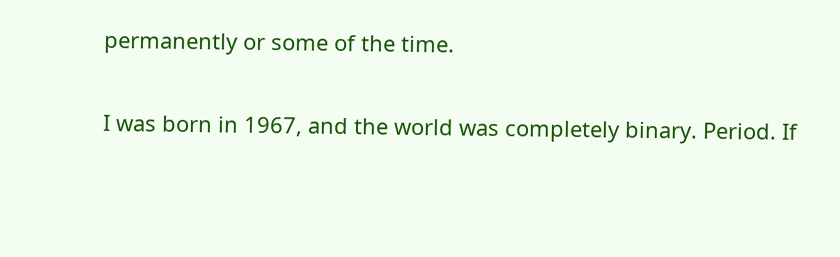permanently or some of the time.

I was born in 1967, and the world was completely binary. Period. If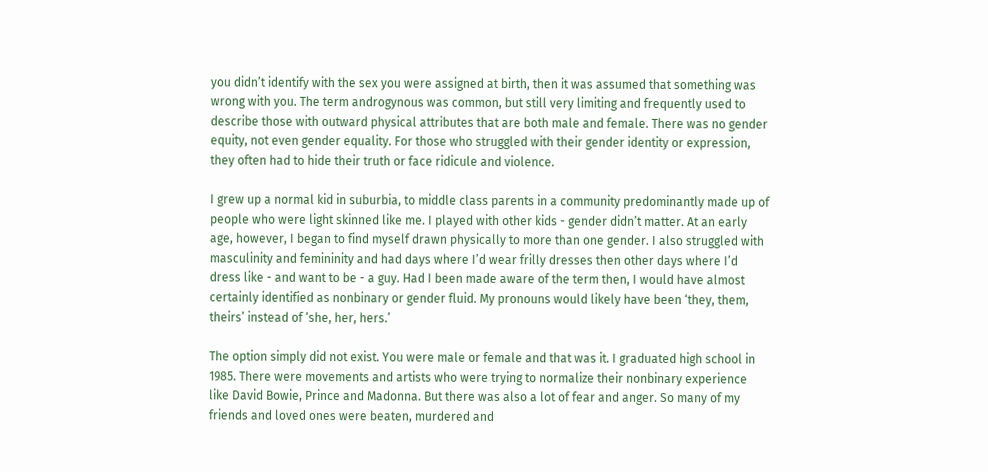you didn’t identify with the sex you were assigned at birth, then it was assumed that something was wrong with you. The term androgynous was common, but still very limiting and frequently used to describe those with outward physical attributes that are both male and female. There was no gender equity, not even gender equality. For those who struggled with their gender identity or expression, they often had to hide their truth or face ridicule and violence.

I grew up a normal kid in suburbia, to middle class parents in a community predominantly made up of people who were light skinned like me. I played with other kids - gender didn’t matter. At an early age, however, I began to find myself drawn physically to more than one gender. I also struggled with masculinity and femininity and had days where I’d wear frilly dresses then other days where I’d dress like - and want to be - a guy. Had I been made aware of the term then, I would have almost certainly identified as nonbinary or gender fluid. My pronouns would likely have been ‘they, them, theirs’ instead of ‘she, her, hers.’

The option simply did not exist. You were male or female and that was it. I graduated high school in 1985. There were movements and artists who were trying to normalize their nonbinary experience like David Bowie, Prince and Madonna. But there was also a lot of fear and anger. So many of my friends and loved ones were beaten, murdered and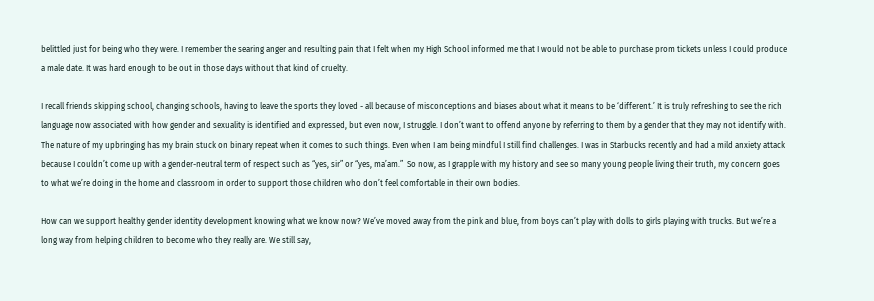belittled just for being who they were. I remember the searing anger and resulting pain that I felt when my High School informed me that I would not be able to purchase prom tickets unless I could produce a male date. It was hard enough to be out in those days without that kind of cruelty.

I recall friends skipping school, changing schools, having to leave the sports they loved - all because of misconceptions and biases about what it means to be ‘different.’ It is truly refreshing to see the rich language now associated with how gender and sexuality is identified and expressed, but even now, I struggle. I don’t want to offend anyone by referring to them by a gender that they may not identify with. The nature of my upbringing has my brain stuck on binary repeat when it comes to such things. Even when I am being mindful I still find challenges. I was in Starbucks recently and had a mild anxiety attack because I couldn’t come up with a gender-neutral term of respect such as “yes, sir” or “yes, ma’am.”  So now, as I grapple with my history and see so many young people living their truth, my concern goes to what we’re doing in the home and classroom in order to support those children who don’t feel comfortable in their own bodies.

How can we support healthy gender identity development knowing what we know now? We’ve moved away from the pink and blue, from boys can’t play with dolls to girls playing with trucks. But we’re a long way from helping children to become who they really are. We still say,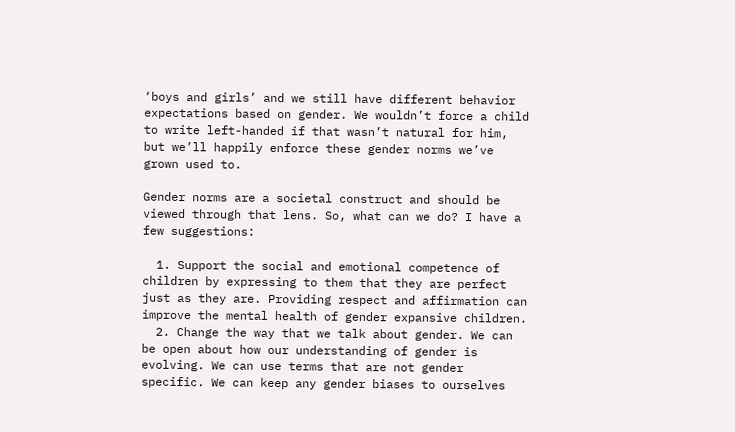‘boys and girls’ and we still have different behavior expectations based on gender. We wouldn’t force a child to write left-handed if that wasn’t natural for him, but we’ll happily enforce these gender norms we’ve grown used to.

Gender norms are a societal construct and should be viewed through that lens. So, what can we do? I have a few suggestions:

  1. Support the social and emotional competence of children by expressing to them that they are perfect just as they are. Providing respect and affirmation can improve the mental health of gender expansive children.
  2. Change the way that we talk about gender. We can be open about how our understanding of gender is evolving. We can use terms that are not gender specific. We can keep any gender biases to ourselves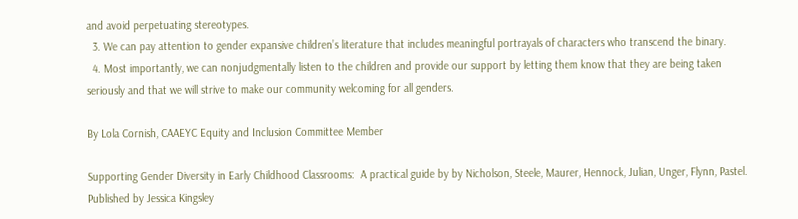and avoid perpetuating stereotypes.
  3. We can pay attention to gender expansive children’s literature that includes meaningful portrayals of characters who transcend the binary.
  4. Most importantly, we can nonjudgmentally listen to the children and provide our support by letting them know that they are being taken seriously and that we will strive to make our community welcoming for all genders.

By Lola Cornish, CAAEYC Equity and Inclusion Committee Member

Supporting Gender Diversity in Early Childhood Classrooms:  A practical guide by by Nicholson, Steele, Maurer, Hennock, Julian, Unger, Flynn, Pastel. Published by Jessica Kingsley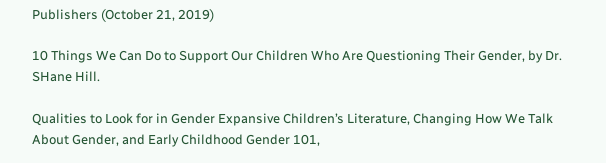Publishers (October 21, 2019)

10 Things We Can Do to Support Our Children Who Are Questioning Their Gender, by Dr. SHane Hill.

Qualities to Look for in Gender Expansive Children’s Literature, Changing How We Talk About Gender, and Early Childhood Gender 101,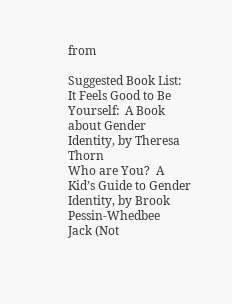from

Suggested Book List:
It Feels Good to Be Yourself:  A Book about Gender Identity, by Theresa Thorn
Who are You?  A Kid’s Guide to Gender Identity, by Brook Pessin-Whedbee
Jack (Not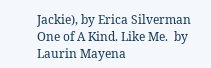Jackie), by Erica Silverman
One of A Kind. Like Me.  by Laurin Mayena